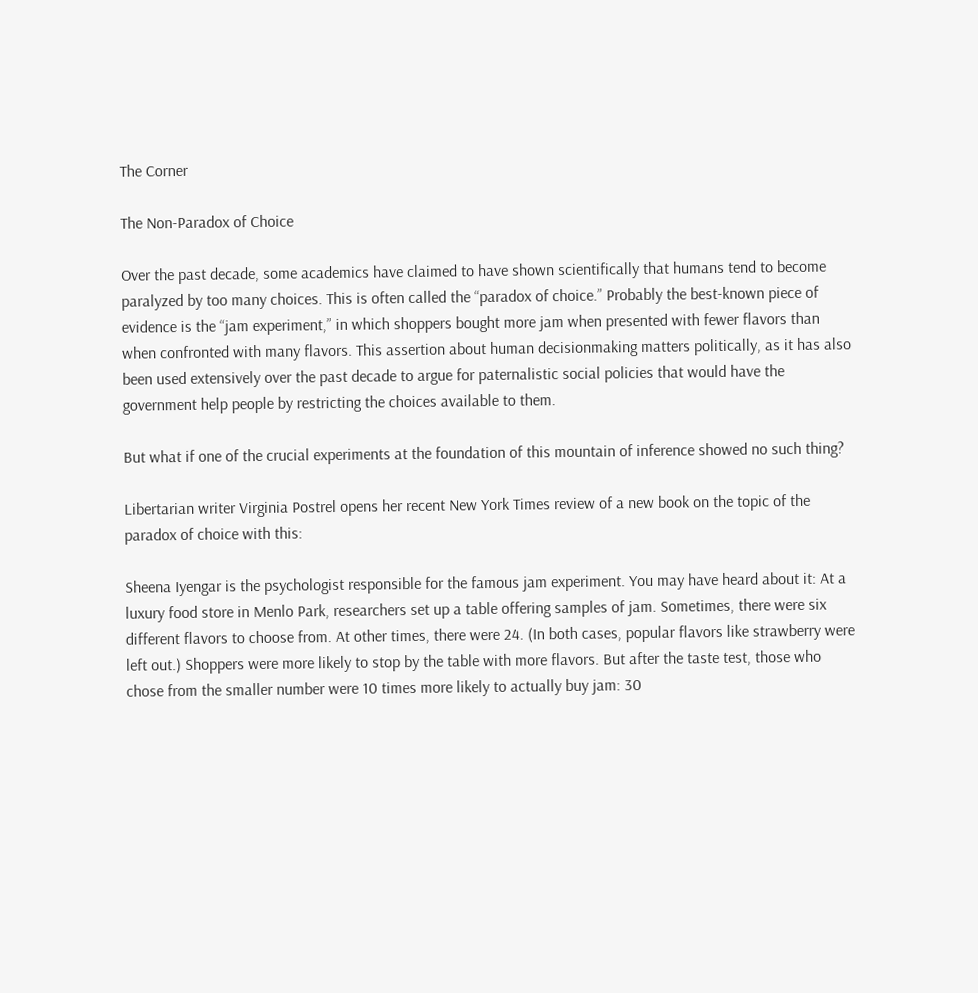The Corner

The Non-Paradox of Choice

Over the past decade, some academics have claimed to have shown scientifically that humans tend to become paralyzed by too many choices. This is often called the “paradox of choice.” Probably the best-known piece of evidence is the “jam experiment,” in which shoppers bought more jam when presented with fewer flavors than when confronted with many flavors. This assertion about human decisionmaking matters politically, as it has also been used extensively over the past decade to argue for paternalistic social policies that would have the government help people by restricting the choices available to them.

But what if one of the crucial experiments at the foundation of this mountain of inference showed no such thing?

Libertarian writer Virginia Postrel opens her recent New York Times review of a new book on the topic of the paradox of choice with this:

Sheena Iyengar is the psychologist responsible for the famous jam experiment. You may have heard about it: At a luxury food store in Menlo Park, researchers set up a table offering samples of jam. Sometimes, there were six different flavors to choose from. At other times, there were 24. (In both cases, popular flavors like strawberry were left out.) Shoppers were more likely to stop by the table with more flavors. But after the taste test, those who chose from the smaller number were 10 times more likely to actually buy jam: 30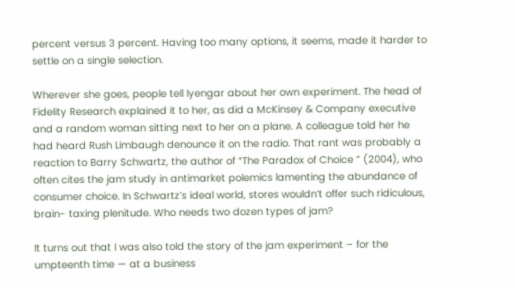percent versus 3 percent. Having too many options, it seems, made it harder to settle on a single selection.

Wherever she goes, people tell Iyengar about her own experiment. The head of Fidelity Research explained it to her, as did a McKinsey & Company executive and a random woman sitting next to her on a plane. A colleague told her he had heard Rush Limbaugh denounce it on the radio. That rant was probably a reaction to Barry Schwartz, the author of “The Paradox of Choice ” (2004), who often cites the jam study in antimarket polemics lamenting the abundance of consumer choice. In Schwartz’s ideal world, stores wouldn’t offer such ridiculous, brain- taxing plenitude. Who needs two dozen types of jam?

It turns out that I was also told the story of the jam experiment – for the umpteenth time — at a business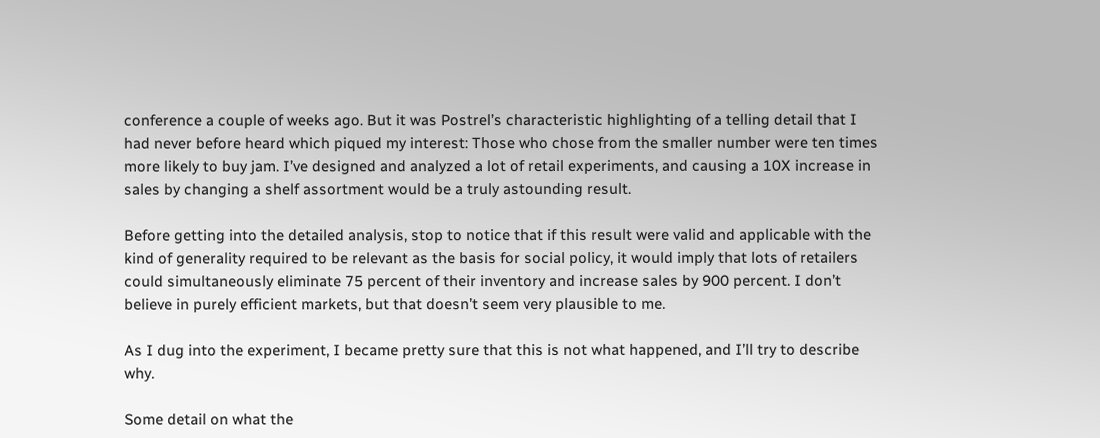conference a couple of weeks ago. But it was Postrel’s characteristic highlighting of a telling detail that I had never before heard which piqued my interest: Those who chose from the smaller number were ten times more likely to buy jam. I’ve designed and analyzed a lot of retail experiments, and causing a 10X increase in sales by changing a shelf assortment would be a truly astounding result.

Before getting into the detailed analysis, stop to notice that if this result were valid and applicable with the kind of generality required to be relevant as the basis for social policy, it would imply that lots of retailers could simultaneously eliminate 75 percent of their inventory and increase sales by 900 percent. I don’t believe in purely efficient markets, but that doesn’t seem very plausible to me.

As I dug into the experiment, I became pretty sure that this is not what happened, and I’ll try to describe why.

Some detail on what the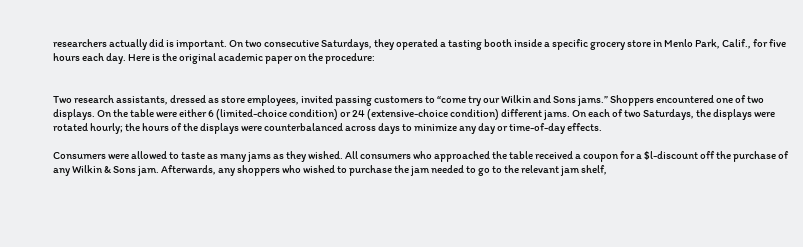researchers actually did is important. On two consecutive Saturdays, they operated a tasting booth inside a specific grocery store in Menlo Park, Calif., for five hours each day. Here is the original academic paper on the procedure:


Two research assistants, dressed as store employees, invited passing customers to “come try our Wilkin and Sons jams.” Shoppers encountered one of two displays. On the table were either 6 (limited-choice condition) or 24 (extensive-choice condition) different jams. On each of two Saturdays, the displays were rotated hourly; the hours of the displays were counterbalanced across days to minimize any day or time-of-day effects.

Consumers were allowed to taste as many jams as they wished. All consumers who approached the table received a coupon for a $l-discount off the purchase of any Wilkin & Sons jam. Afterwards, any shoppers who wished to purchase the jam needed to go to the relevant jam shelf,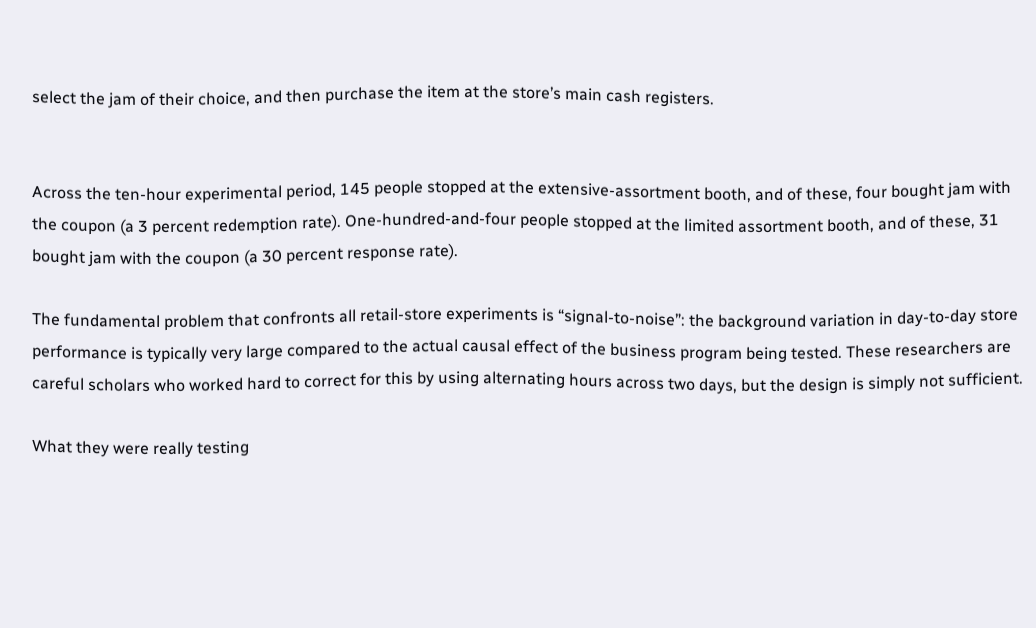select the jam of their choice, and then purchase the item at the store’s main cash registers.


Across the ten-hour experimental period, 145 people stopped at the extensive-assortment booth, and of these, four bought jam with the coupon (a 3 percent redemption rate). One-hundred-and-four people stopped at the limited assortment booth, and of these, 31 bought jam with the coupon (a 30 percent response rate).

The fundamental problem that confronts all retail-store experiments is “signal-to-noise”: the background variation in day-to-day store performance is typically very large compared to the actual causal effect of the business program being tested. These researchers are careful scholars who worked hard to correct for this by using alternating hours across two days, but the design is simply not sufficient.

What they were really testing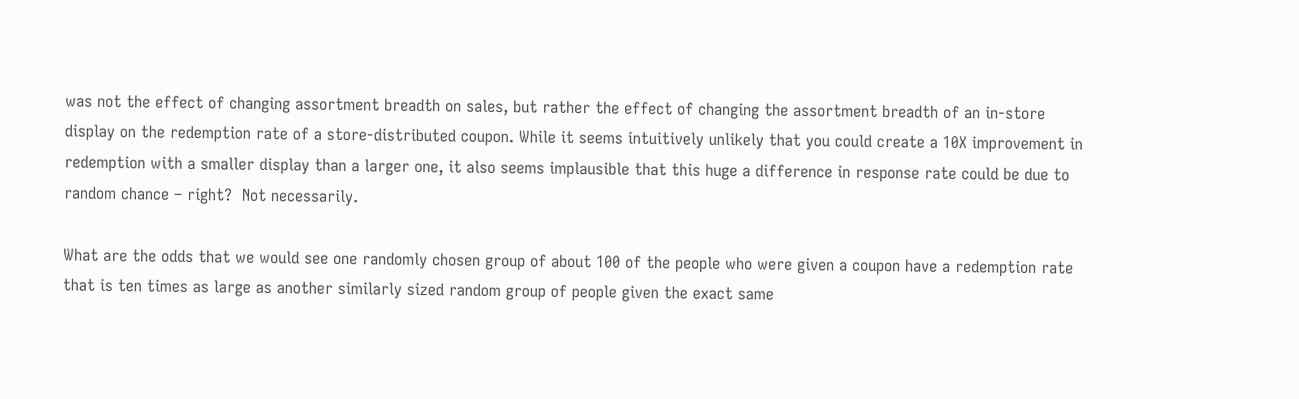was not the effect of changing assortment breadth on sales, but rather the effect of changing the assortment breadth of an in-store display on the redemption rate of a store-distributed coupon. While it seems intuitively unlikely that you could create a 10X improvement in redemption with a smaller display than a larger one, it also seems implausible that this huge a difference in response rate could be due to random chance – right?  Not necessarily.

What are the odds that we would see one randomly chosen group of about 100 of the people who were given a coupon have a redemption rate that is ten times as large as another similarly sized random group of people given the exact same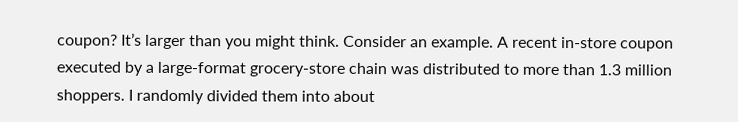coupon? It’s larger than you might think. Consider an example. A recent in-store coupon executed by a large-format grocery-store chain was distributed to more than 1.3 million shoppers. I randomly divided them into about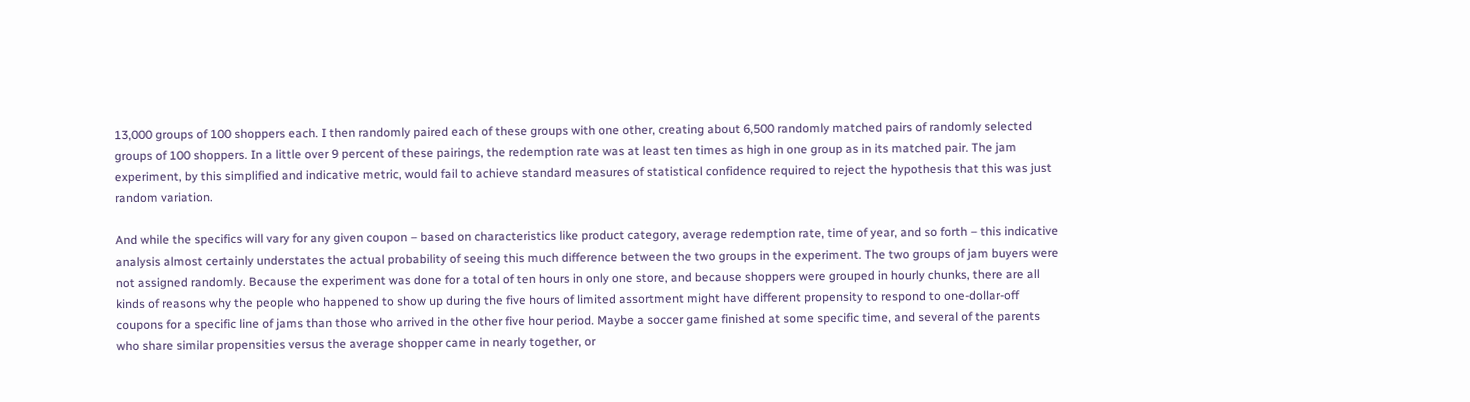13,000 groups of 100 shoppers each. I then randomly paired each of these groups with one other, creating about 6,500 randomly matched pairs of randomly selected groups of 100 shoppers. In a little over 9 percent of these pairings, the redemption rate was at least ten times as high in one group as in its matched pair. The jam experiment, by this simplified and indicative metric, would fail to achieve standard measures of statistical confidence required to reject the hypothesis that this was just random variation.

And while the specifics will vary for any given coupon – based on characteristics like product category, average redemption rate, time of year, and so forth – this indicative analysis almost certainly understates the actual probability of seeing this much difference between the two groups in the experiment. The two groups of jam buyers were not assigned randomly. Because the experiment was done for a total of ten hours in only one store, and because shoppers were grouped in hourly chunks, there are all kinds of reasons why the people who happened to show up during the five hours of limited assortment might have different propensity to respond to one-dollar-off coupons for a specific line of jams than those who arrived in the other five hour period. Maybe a soccer game finished at some specific time, and several of the parents who share similar propensities versus the average shopper came in nearly together, or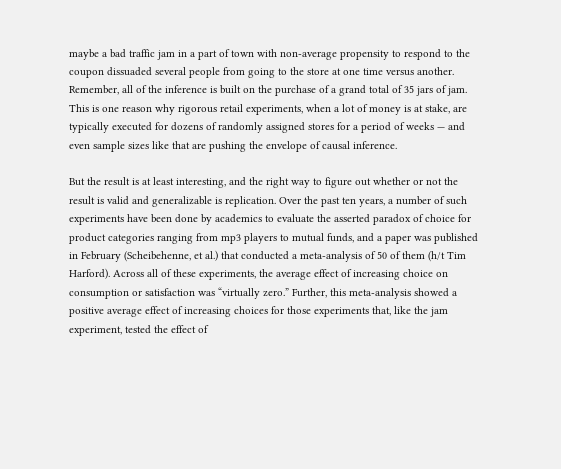maybe a bad traffic jam in a part of town with non-average propensity to respond to the coupon dissuaded several people from going to the store at one time versus another. Remember, all of the inference is built on the purchase of a grand total of 35 jars of jam. This is one reason why rigorous retail experiments, when a lot of money is at stake, are typically executed for dozens of randomly assigned stores for a period of weeks — and even sample sizes like that are pushing the envelope of causal inference.

But the result is at least interesting, and the right way to figure out whether or not the result is valid and generalizable is replication. Over the past ten years, a number of such experiments have been done by academics to evaluate the asserted paradox of choice for product categories ranging from mp3 players to mutual funds, and a paper was published in February (Scheibehenne, et al.) that conducted a meta-analysis of 50 of them (h/t Tim Harford). Across all of these experiments, the average effect of increasing choice on consumption or satisfaction was “virtually zero.” Further, this meta-analysis showed a positive average effect of increasing choices for those experiments that, like the jam experiment, tested the effect of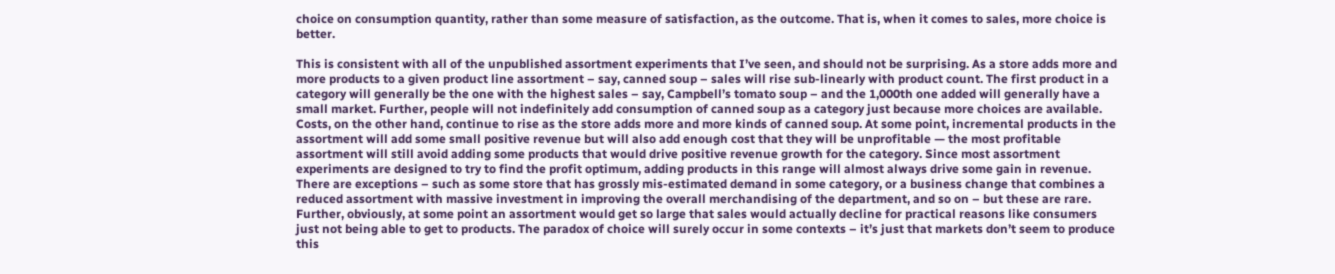choice on consumption quantity, rather than some measure of satisfaction, as the outcome. That is, when it comes to sales, more choice is better.

This is consistent with all of the unpublished assortment experiments that I’ve seen, and should not be surprising. As a store adds more and more products to a given product line assortment – say, canned soup – sales will rise sub-linearly with product count. The first product in a category will generally be the one with the highest sales – say, Campbell’s tomato soup – and the 1,000th one added will generally have a small market. Further, people will not indefinitely add consumption of canned soup as a category just because more choices are available. Costs, on the other hand, continue to rise as the store adds more and more kinds of canned soup. At some point, incremental products in the assortment will add some small positive revenue but will also add enough cost that they will be unprofitable — the most profitable assortment will still avoid adding some products that would drive positive revenue growth for the category. Since most assortment experiments are designed to try to find the profit optimum, adding products in this range will almost always drive some gain in revenue. There are exceptions – such as some store that has grossly mis-estimated demand in some category, or a business change that combines a reduced assortment with massive investment in improving the overall merchandising of the department, and so on – but these are rare.  Further, obviously, at some point an assortment would get so large that sales would actually decline for practical reasons like consumers just not being able to get to products. The paradox of choice will surely occur in some contexts – it’s just that markets don’t seem to produce this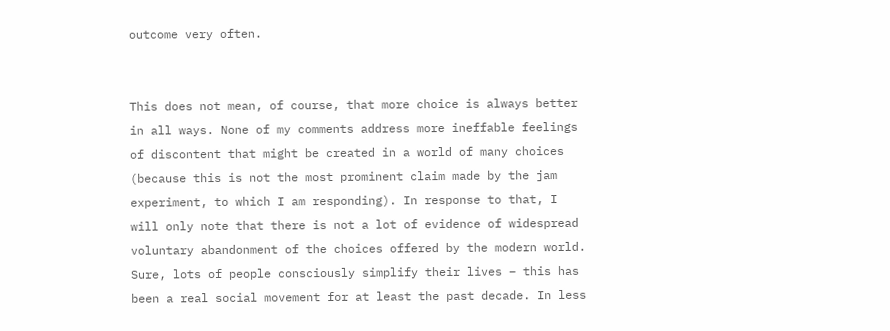outcome very often.


This does not mean, of course, that more choice is always better in all ways. None of my comments address more ineffable feelings of discontent that might be created in a world of many choices (because this is not the most prominent claim made by the jam experiment, to which I am responding). In response to that, I will only note that there is not a lot of evidence of widespread voluntary abandonment of the choices offered by the modern world. Sure, lots of people consciously simplify their lives – this has been a real social movement for at least the past decade. In less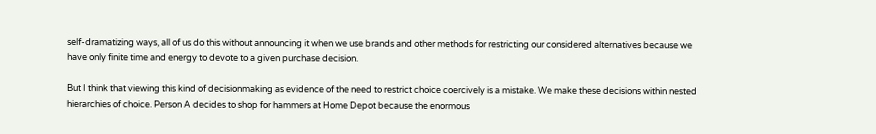self-dramatizing ways, all of us do this without announcing it when we use brands and other methods for restricting our considered alternatives because we have only finite time and energy to devote to a given purchase decision.

But I think that viewing this kind of decisionmaking as evidence of the need to restrict choice coercively is a mistake. We make these decisions within nested hierarchies of choice. Person A decides to shop for hammers at Home Depot because the enormous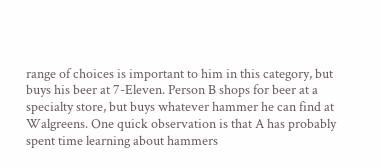range of choices is important to him in this category, but buys his beer at 7-Eleven. Person B shops for beer at a specialty store, but buys whatever hammer he can find at Walgreens. One quick observation is that A has probably spent time learning about hammers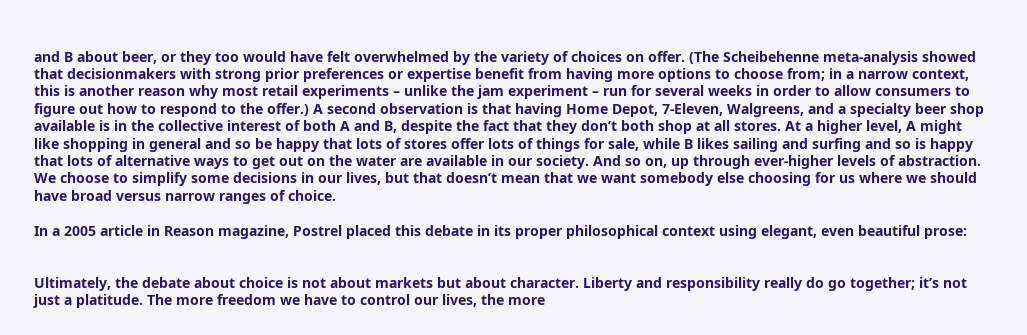and B about beer, or they too would have felt overwhelmed by the variety of choices on offer. (The Scheibehenne meta-analysis showed that decisionmakers with strong prior preferences or expertise benefit from having more options to choose from; in a narrow context, this is another reason why most retail experiments – unlike the jam experiment – run for several weeks in order to allow consumers to figure out how to respond to the offer.) A second observation is that having Home Depot, 7-Eleven, Walgreens, and a specialty beer shop available is in the collective interest of both A and B, despite the fact that they don’t both shop at all stores. At a higher level, A might like shopping in general and so be happy that lots of stores offer lots of things for sale, while B likes sailing and surfing and so is happy that lots of alternative ways to get out on the water are available in our society. And so on, up through ever-higher levels of abstraction. We choose to simplify some decisions in our lives, but that doesn’t mean that we want somebody else choosing for us where we should have broad versus narrow ranges of choice.

In a 2005 article in Reason magazine, Postrel placed this debate in its proper philosophical context using elegant, even beautiful prose:


Ultimately, the debate about choice is not about markets but about character. Liberty and responsibility really do go together; it’s not just a platitude. The more freedom we have to control our lives, the more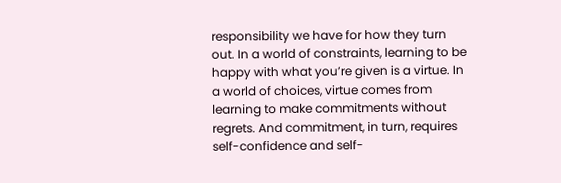responsibility we have for how they turn out. In a world of constraints, learning to be happy with what you’re given is a virtue. In a world of choices, virtue comes from learning to make commitments without regrets. And commitment, in turn, requires self-confidence and self-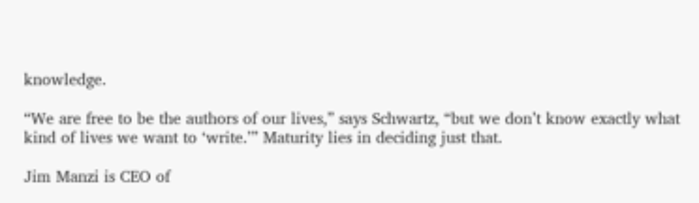knowledge.

“We are free to be the authors of our lives,” says Schwartz, “but we don’t know exactly what kind of lives we want to ‘write.’” Maturity lies in deciding just that.

Jim Manzi is CEO of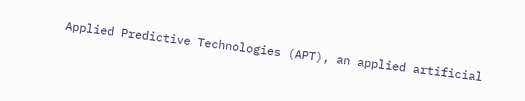Applied Predictive Technologies (APT), an applied artificial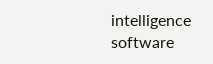intelligence software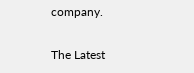company.


The Latest